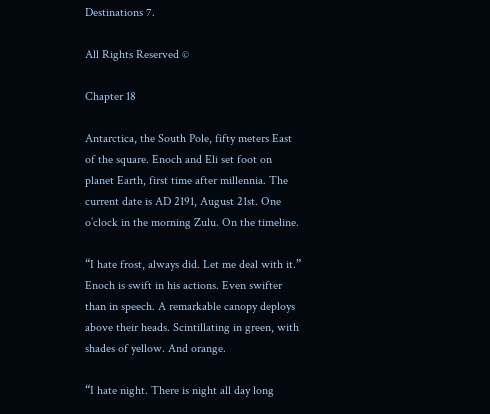Destinations 7.

All Rights Reserved ©

Chapter 18

Antarctica, the South Pole, fifty meters East of the square. Enoch and Eli set foot on planet Earth, first time after millennia. The current date is AD 2191, August 21st. One o’clock in the morning Zulu. On the timeline.

“I hate frost, always did. Let me deal with it.” Enoch is swift in his actions. Even swifter than in speech. A remarkable canopy deploys above their heads. Scintillating in green, with shades of yellow. And orange.

“I hate night. There is night all day long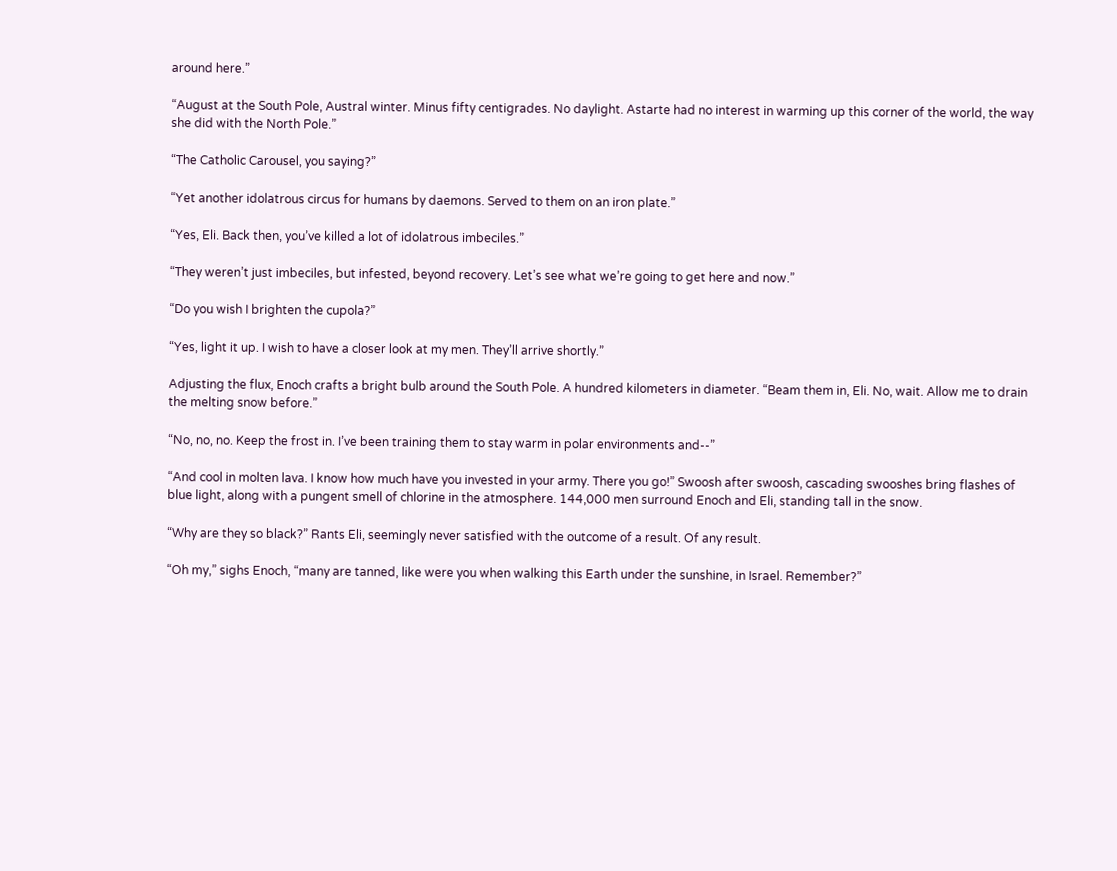around here.”

“August at the South Pole, Austral winter. Minus fifty centigrades. No daylight. Astarte had no interest in warming up this corner of the world, the way she did with the North Pole.”

“The Catholic Carousel, you saying?”

“Yet another idolatrous circus for humans by daemons. Served to them on an iron plate.”

“Yes, Eli. Back then, you’ve killed a lot of idolatrous imbeciles.”

“They weren’t just imbeciles, but infested, beyond recovery. Let’s see what we’re going to get here and now.”

“Do you wish I brighten the cupola?”

“Yes, light it up. I wish to have a closer look at my men. They’ll arrive shortly.”

Adjusting the flux, Enoch crafts a bright bulb around the South Pole. A hundred kilometers in diameter. “Beam them in, Eli. No, wait. Allow me to drain the melting snow before.”

“No, no, no. Keep the frost in. I’ve been training them to stay warm in polar environments and--”

“And cool in molten lava. I know how much have you invested in your army. There you go!” Swoosh after swoosh, cascading swooshes bring flashes of blue light, along with a pungent smell of chlorine in the atmosphere. 144,000 men surround Enoch and Eli, standing tall in the snow.

“Why are they so black?” Rants Eli, seemingly never satisfied with the outcome of a result. Of any result.

“Oh my,” sighs Enoch, “many are tanned, like were you when walking this Earth under the sunshine, in Israel. Remember?”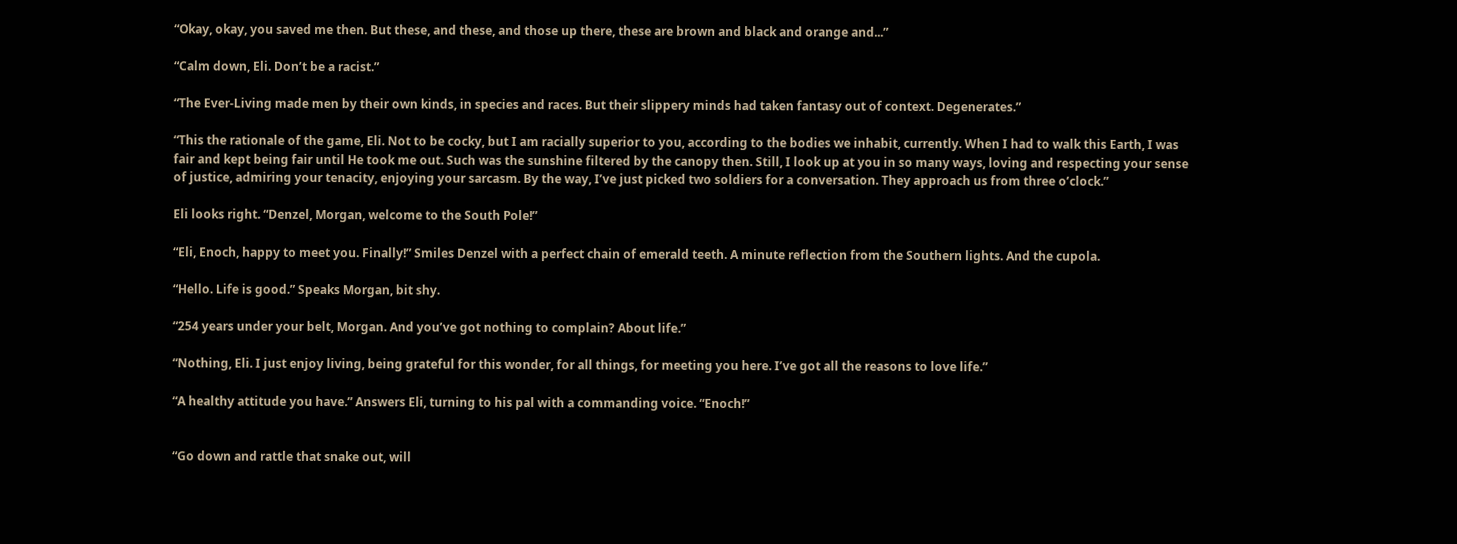“Okay, okay, you saved me then. But these, and these, and those up there, these are brown and black and orange and...”

“Calm down, Eli. Don’t be a racist.”

“The Ever-Living made men by their own kinds, in species and races. But their slippery minds had taken fantasy out of context. Degenerates.”

“This the rationale of the game, Eli. Not to be cocky, but I am racially superior to you, according to the bodies we inhabit, currently. When I had to walk this Earth, I was fair and kept being fair until He took me out. Such was the sunshine filtered by the canopy then. Still, I look up at you in so many ways, loving and respecting your sense of justice, admiring your tenacity, enjoying your sarcasm. By the way, I’ve just picked two soldiers for a conversation. They approach us from three o’clock.”

Eli looks right. “Denzel, Morgan, welcome to the South Pole!”

“Eli, Enoch, happy to meet you. Finally!” Smiles Denzel with a perfect chain of emerald teeth. A minute reflection from the Southern lights. And the cupola.

“Hello. Life is good.” Speaks Morgan, bit shy.

“254 years under your belt, Morgan. And you’ve got nothing to complain? About life.”

“Nothing, Eli. I just enjoy living, being grateful for this wonder, for all things, for meeting you here. I’ve got all the reasons to love life.”

“A healthy attitude you have.” Answers Eli, turning to his pal with a commanding voice. “Enoch!”


“Go down and rattle that snake out, will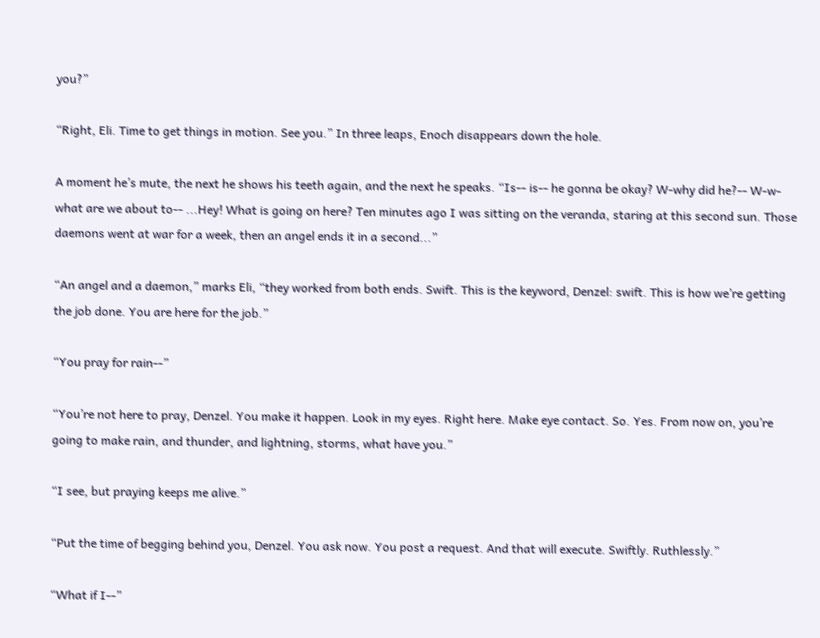you?”

“Right, Eli. Time to get things in motion. See you.” In three leaps, Enoch disappears down the hole.

A moment he’s mute, the next he shows his teeth again, and the next he speaks. “Is-- is-- he gonna be okay? W-why did he?-- W-w-what are we about to-- ...Hey! What is going on here? Ten minutes ago I was sitting on the veranda, staring at this second sun. Those daemons went at war for a week, then an angel ends it in a second...”

“An angel and a daemon,” marks Eli, “they worked from both ends. Swift. This is the keyword, Denzel: swift. This is how we’re getting the job done. You are here for the job.”

“You pray for rain--”

“You’re not here to pray, Denzel. You make it happen. Look in my eyes. Right here. Make eye contact. So. Yes. From now on, you’re going to make rain, and thunder, and lightning, storms, what have you.”

“I see, but praying keeps me alive.”

“Put the time of begging behind you, Denzel. You ask now. You post a request. And that will execute. Swiftly. Ruthlessly.”

“What if I--”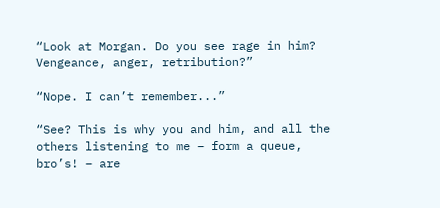“Look at Morgan. Do you see rage in him? Vengeance, anger, retribution?”

“Nope. I can’t remember...”

“See? This is why you and him, and all the others listening to me – form a queue, bro’s! – are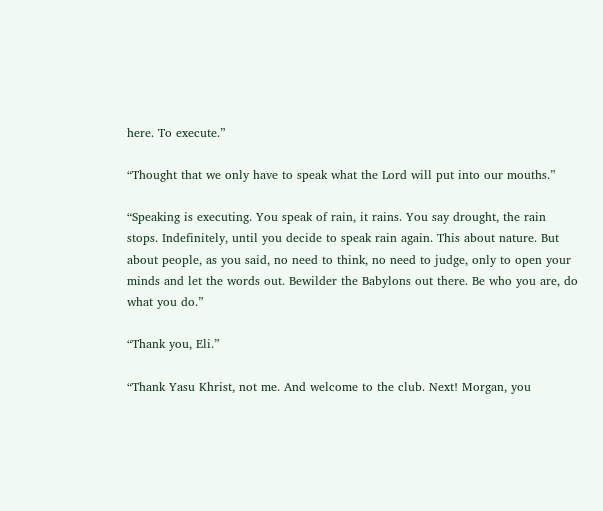here. To execute.”

“Thought that we only have to speak what the Lord will put into our mouths.”

“Speaking is executing. You speak of rain, it rains. You say drought, the rain stops. Indefinitely, until you decide to speak rain again. This about nature. But about people, as you said, no need to think, no need to judge, only to open your minds and let the words out. Bewilder the Babylons out there. Be who you are, do what you do.”

“Thank you, Eli.”

“Thank Yasu Khrist, not me. And welcome to the club. Next! Morgan, you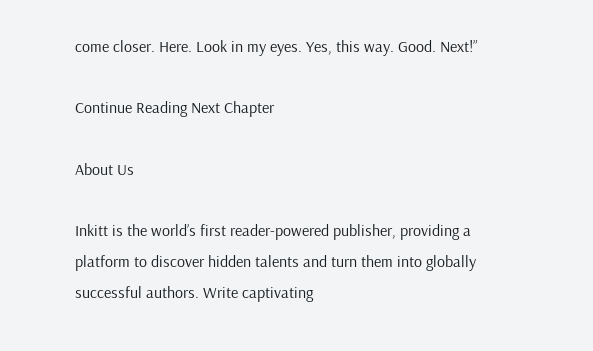come closer. Here. Look in my eyes. Yes, this way. Good. Next!”

Continue Reading Next Chapter

About Us

Inkitt is the world’s first reader-powered publisher, providing a platform to discover hidden talents and turn them into globally successful authors. Write captivating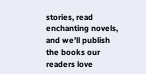stories, read enchanting novels, and we’ll publish the books our readers love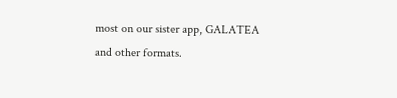most on our sister app, GALATEA and other formats.